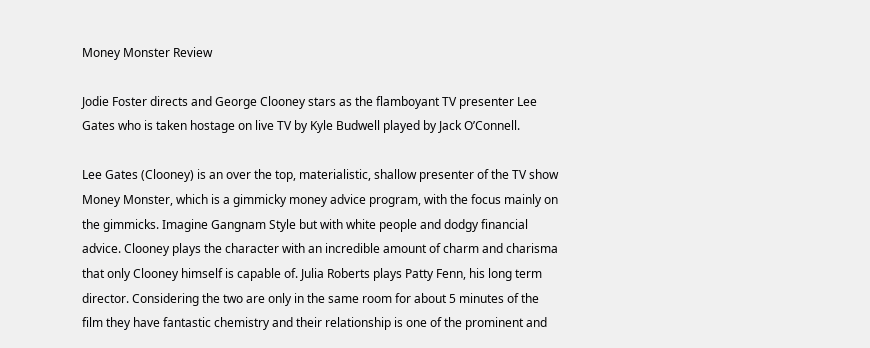Money Monster Review

Jodie Foster directs and George Clooney stars as the flamboyant TV presenter Lee Gates who is taken hostage on live TV by Kyle Budwell played by Jack O’Connell.

Lee Gates (Clooney) is an over the top, materialistic, shallow presenter of the TV show Money Monster, which is a gimmicky money advice program, with the focus mainly on the gimmicks. Imagine Gangnam Style but with white people and dodgy financial advice. Clooney plays the character with an incredible amount of charm and charisma that only Clooney himself is capable of. Julia Roberts plays Patty Fenn, his long term director. Considering the two are only in the same room for about 5 minutes of the film they have fantastic chemistry and their relationship is one of the prominent and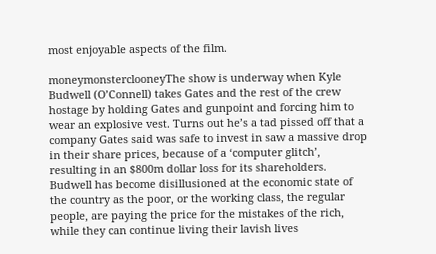most enjoyable aspects of the film.

moneymonsterclooneyThe show is underway when Kyle Budwell (O’Connell) takes Gates and the rest of the crew hostage by holding Gates and gunpoint and forcing him to wear an explosive vest. Turns out he’s a tad pissed off that a company Gates said was safe to invest in saw a massive drop in their share prices, because of a ‘computer glitch’, resulting in an $800m dollar loss for its shareholders. Budwell has become disillusioned at the economic state of the country as the poor, or the working class, the regular people, are paying the price for the mistakes of the rich, while they can continue living their lavish lives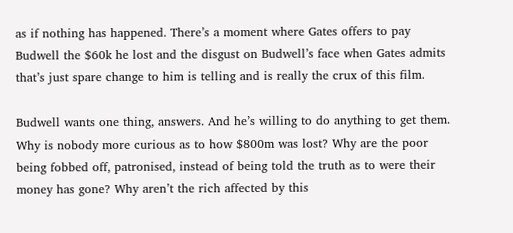as if nothing has happened. There’s a moment where Gates offers to pay Budwell the $60k he lost and the disgust on Budwell’s face when Gates admits that’s just spare change to him is telling and is really the crux of this film.

Budwell wants one thing, answers. And he’s willing to do anything to get them. Why is nobody more curious as to how $800m was lost? Why are the poor being fobbed off, patronised, instead of being told the truth as to were their money has gone? Why aren’t the rich affected by this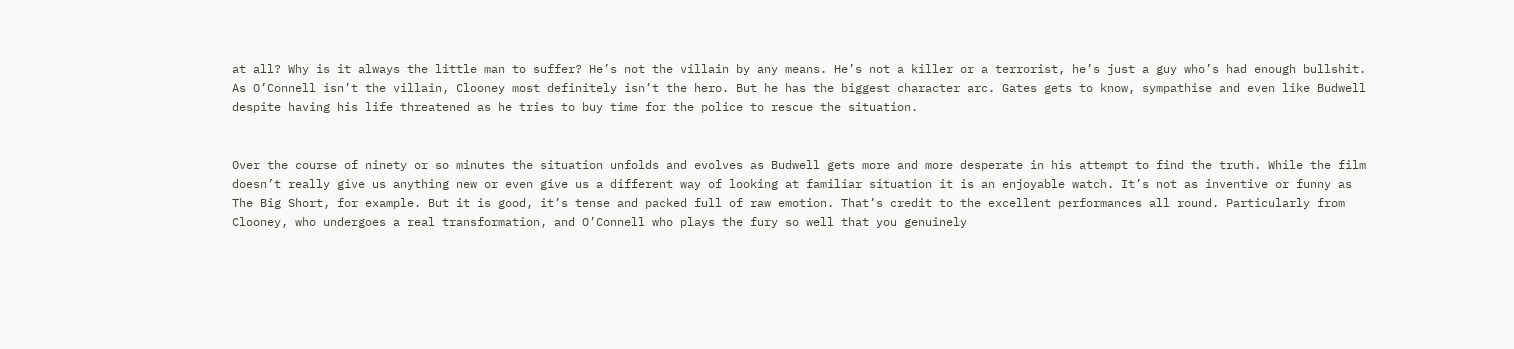at all? Why is it always the little man to suffer? He’s not the villain by any means. He’s not a killer or a terrorist, he’s just a guy who’s had enough bullshit. As O’Connell isn’t the villain, Clooney most definitely isn’t the hero. But he has the biggest character arc. Gates gets to know, sympathise and even like Budwell despite having his life threatened as he tries to buy time for the police to rescue the situation.


Over the course of ninety or so minutes the situation unfolds and evolves as Budwell gets more and more desperate in his attempt to find the truth. While the film doesn’t really give us anything new or even give us a different way of looking at familiar situation it is an enjoyable watch. It’s not as inventive or funny as The Big Short, for example. But it is good, it’s tense and packed full of raw emotion. That’s credit to the excellent performances all round. Particularly from Clooney, who undergoes a real transformation, and O’Connell who plays the fury so well that you genuinely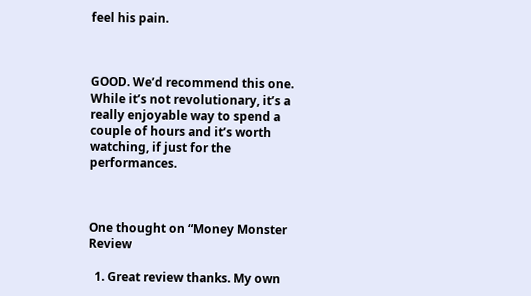feel his pain.



GOOD. We’d recommend this one. While it’s not revolutionary, it’s a really enjoyable way to spend a couple of hours and it’s worth watching, if just for the performances.



One thought on “Money Monster Review

  1. Great review thanks. My own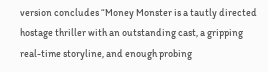version concludes “Money Monster is a tautly directed hostage thriller with an outstanding cast, a gripping real-time storyline, and enough probing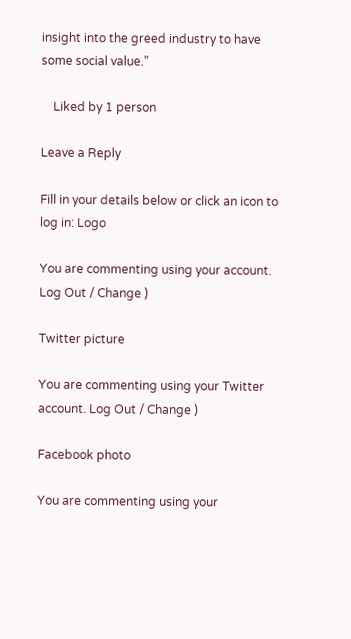insight into the greed industry to have some social value.”

    Liked by 1 person

Leave a Reply

Fill in your details below or click an icon to log in: Logo

You are commenting using your account. Log Out / Change )

Twitter picture

You are commenting using your Twitter account. Log Out / Change )

Facebook photo

You are commenting using your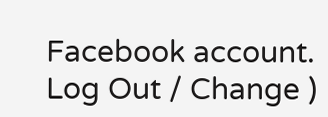Facebook account. Log Out / Change )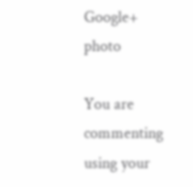Google+ photo

You are commenting using your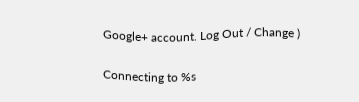Google+ account. Log Out / Change )

Connecting to %s